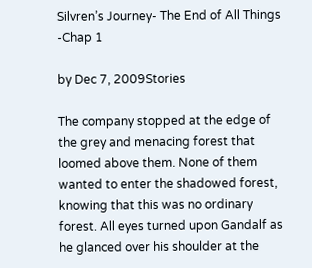Silvren’s Journey- The End of All Things -Chap 1

by Dec 7, 2009Stories

The company stopped at the edge of the grey and menacing forest that loomed above them. None of them wanted to enter the shadowed forest, knowing that this was no ordinary forest. All eyes turned upon Gandalf as he glanced over his shoulder at the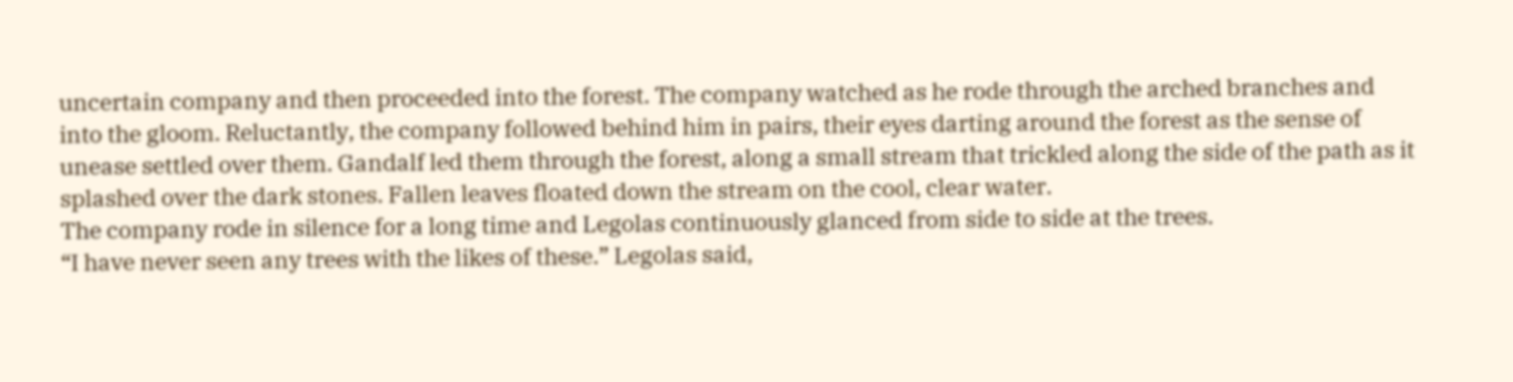uncertain company and then proceeded into the forest. The company watched as he rode through the arched branches and into the gloom. Reluctantly, the company followed behind him in pairs, their eyes darting around the forest as the sense of unease settled over them. Gandalf led them through the forest, along a small stream that trickled along the side of the path as it splashed over the dark stones. Fallen leaves floated down the stream on the cool, clear water.
The company rode in silence for a long time and Legolas continuously glanced from side to side at the trees.
“I have never seen any trees with the likes of these.” Legolas said,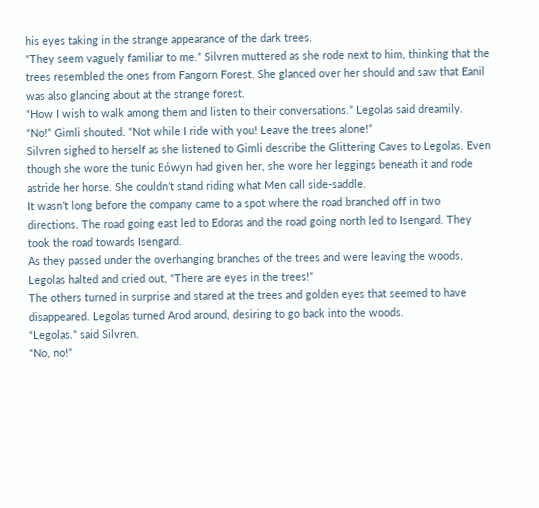his eyes taking in the strange appearance of the dark trees.
“They seem vaguely familiar to me.” Silvren muttered as she rode next to him, thinking that the trees resembled the ones from Fangorn Forest. She glanced over her should and saw that Eanil was also glancing about at the strange forest.
“How I wish to walk among them and listen to their conversations.” Legolas said dreamily.
“No!” Gimli shouted. “Not while I ride with you! Leave the trees alone!”
Silvren sighed to herself as she listened to Gimli describe the Glittering Caves to Legolas. Even though she wore the tunic Eówyn had given her, she wore her leggings beneath it and rode astride her horse. She couldn’t stand riding what Men call side-saddle.
It wasn’t long before the company came to a spot where the road branched off in two directions. The road going east led to Edoras and the road going north led to Isengard. They took the road towards Isengard.
As they passed under the overhanging branches of the trees and were leaving the woods, Legolas halted and cried out, “There are eyes in the trees!”
The others turned in surprise and stared at the trees and golden eyes that seemed to have disappeared. Legolas turned Arod around, desiring to go back into the woods.
“Legolas.” said Silvren.
“No, no!”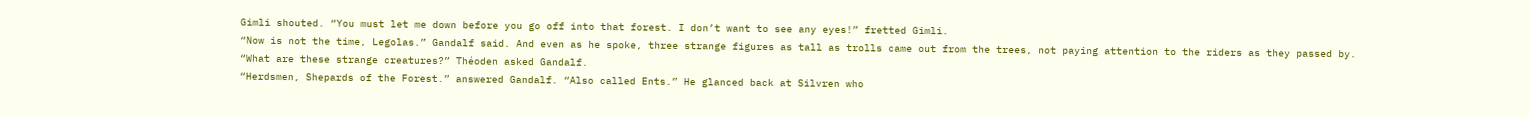Gimli shouted. “You must let me down before you go off into that forest. I don’t want to see any eyes!” fretted Gimli.
“Now is not the time, Legolas.” Gandalf said. And even as he spoke, three strange figures as tall as trolls came out from the trees, not paying attention to the riders as they passed by.
“What are these strange creatures?” Théoden asked Gandalf.
“Herdsmen, Shepards of the Forest.” answered Gandalf. “Also called Ents.” He glanced back at Silvren who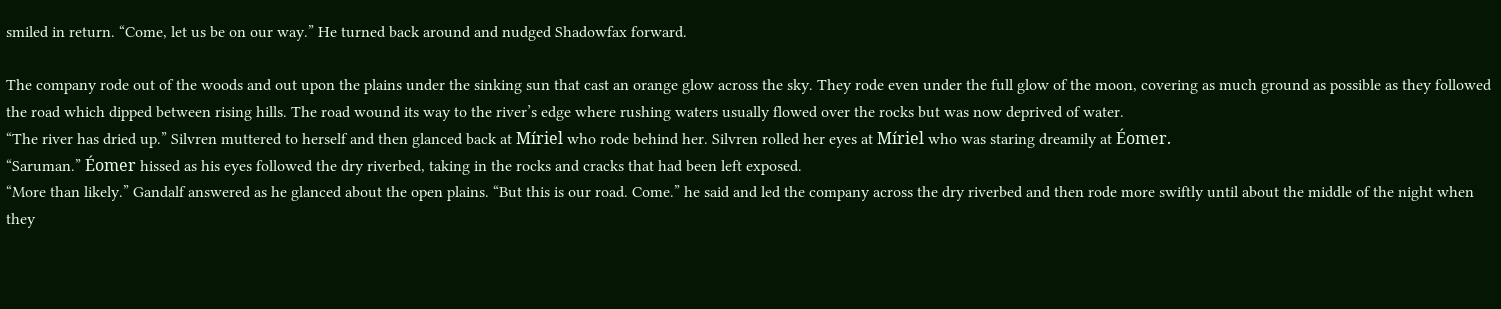smiled in return. “Come, let us be on our way.” He turned back around and nudged Shadowfax forward.

The company rode out of the woods and out upon the plains under the sinking sun that cast an orange glow across the sky. They rode even under the full glow of the moon, covering as much ground as possible as they followed the road which dipped between rising hills. The road wound its way to the river’s edge where rushing waters usually flowed over the rocks but was now deprived of water.
“The river has dried up.” Silvren muttered to herself and then glanced back at Míriel who rode behind her. Silvren rolled her eyes at Míriel who was staring dreamily at Éomer.
“Saruman.” Éomer hissed as his eyes followed the dry riverbed, taking in the rocks and cracks that had been left exposed.
“More than likely.” Gandalf answered as he glanced about the open plains. “But this is our road. Come.” he said and led the company across the dry riverbed and then rode more swiftly until about the middle of the night when they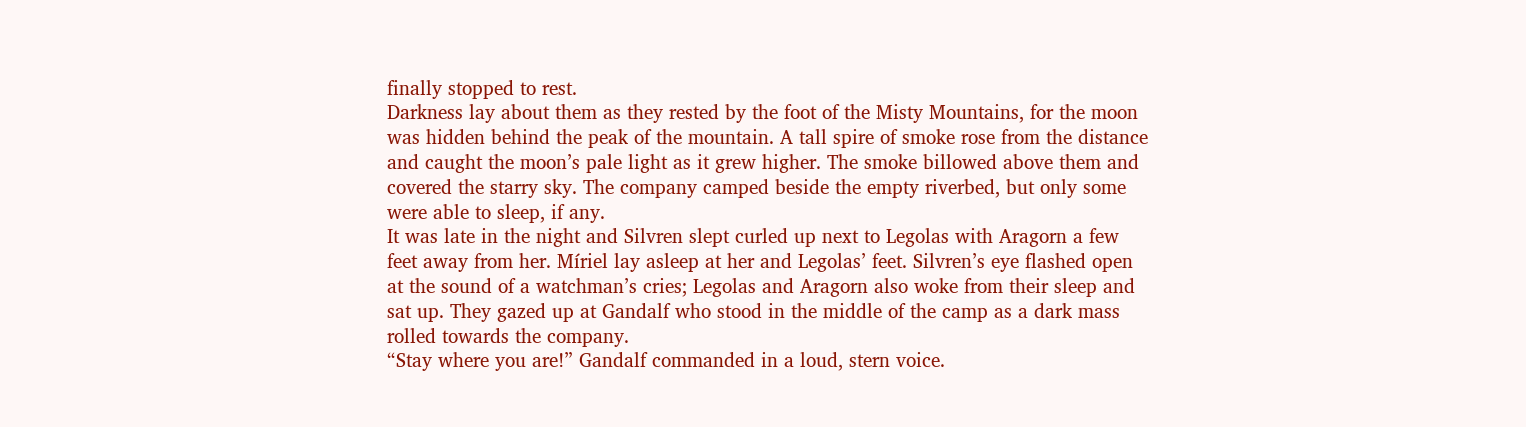finally stopped to rest.
Darkness lay about them as they rested by the foot of the Misty Mountains, for the moon was hidden behind the peak of the mountain. A tall spire of smoke rose from the distance and caught the moon’s pale light as it grew higher. The smoke billowed above them and covered the starry sky. The company camped beside the empty riverbed, but only some were able to sleep, if any.
It was late in the night and Silvren slept curled up next to Legolas with Aragorn a few feet away from her. Míriel lay asleep at her and Legolas’ feet. Silvren’s eye flashed open at the sound of a watchman’s cries; Legolas and Aragorn also woke from their sleep and sat up. They gazed up at Gandalf who stood in the middle of the camp as a dark mass rolled towards the company.
“Stay where you are!” Gandalf commanded in a loud, stern voice.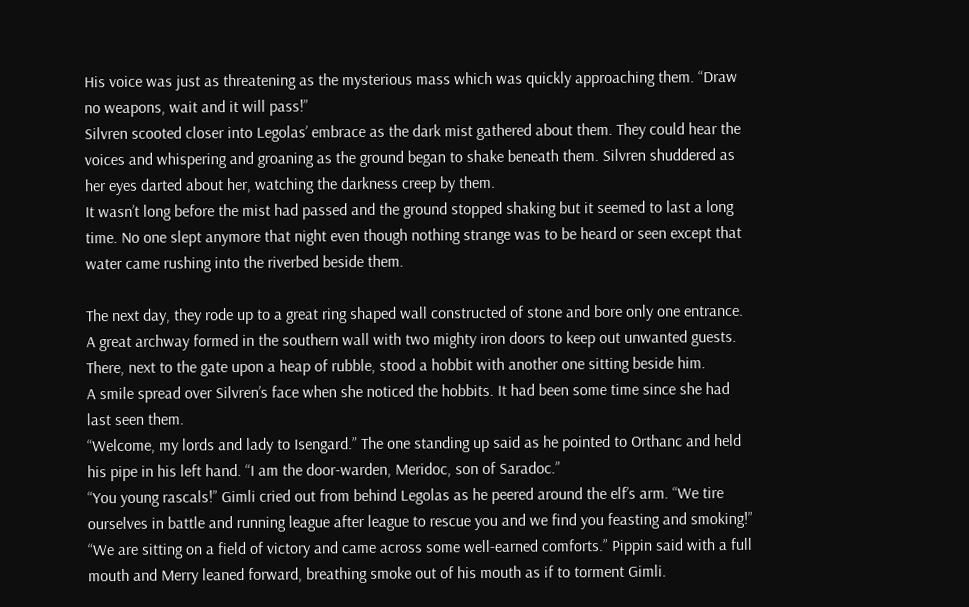His voice was just as threatening as the mysterious mass which was quickly approaching them. “Draw no weapons, wait and it will pass!”
Silvren scooted closer into Legolas’ embrace as the dark mist gathered about them. They could hear the voices and whispering and groaning as the ground began to shake beneath them. Silvren shuddered as her eyes darted about her, watching the darkness creep by them.
It wasn’t long before the mist had passed and the ground stopped shaking but it seemed to last a long time. No one slept anymore that night even though nothing strange was to be heard or seen except that water came rushing into the riverbed beside them.

The next day, they rode up to a great ring shaped wall constructed of stone and bore only one entrance. A great archway formed in the southern wall with two mighty iron doors to keep out unwanted guests. There, next to the gate upon a heap of rubble, stood a hobbit with another one sitting beside him.
A smile spread over Silvren’s face when she noticed the hobbits. It had been some time since she had last seen them.
“Welcome, my lords and lady to Isengard.” The one standing up said as he pointed to Orthanc and held his pipe in his left hand. “I am the door-warden, Meridoc, son of Saradoc.”
“You young rascals!” Gimli cried out from behind Legolas as he peered around the elf’s arm. “We tire ourselves in battle and running league after league to rescue you and we find you feasting and smoking!”
“We are sitting on a field of victory and came across some well-earned comforts.” Pippin said with a full mouth and Merry leaned forward, breathing smoke out of his mouth as if to torment Gimli.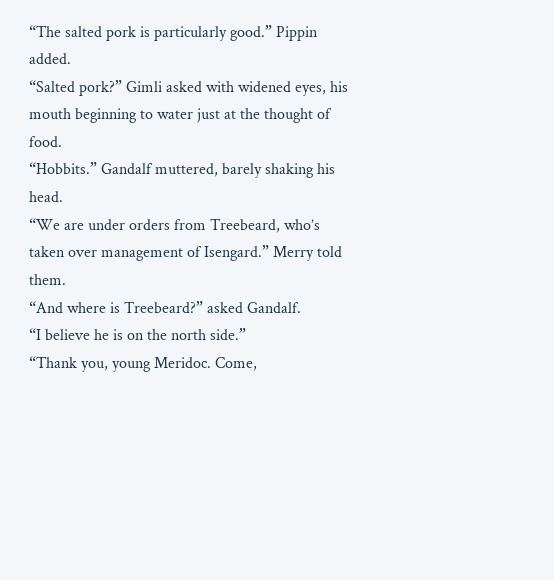“The salted pork is particularly good.” Pippin added.
“Salted pork?” Gimli asked with widened eyes, his mouth beginning to water just at the thought of food.
“Hobbits.” Gandalf muttered, barely shaking his head.
“We are under orders from Treebeard, who’s taken over management of Isengard.” Merry told them.
“And where is Treebeard?” asked Gandalf.
“I believe he is on the north side.”
“Thank you, young Meridoc. Come,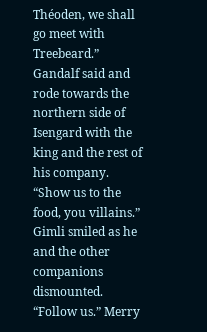Théoden, we shall go meet with Treebeard.” Gandalf said and rode towards the northern side of Isengard with the king and the rest of his company.
“Show us to the food, you villains.” Gimli smiled as he and the other companions dismounted.
“Follow us.” Merry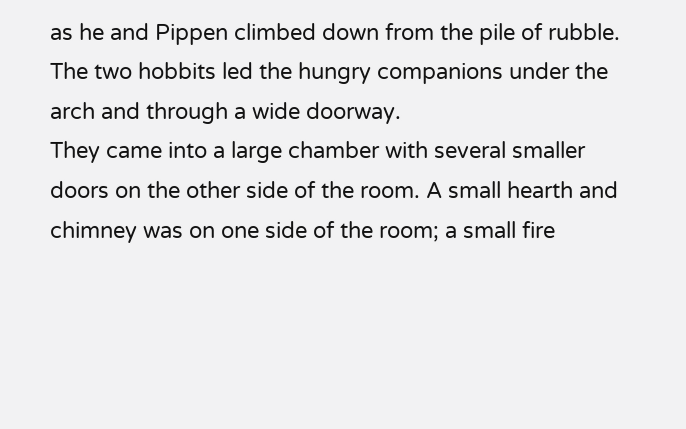as he and Pippen climbed down from the pile of rubble. The two hobbits led the hungry companions under the arch and through a wide doorway.
They came into a large chamber with several smaller doors on the other side of the room. A small hearth and chimney was on one side of the room; a small fire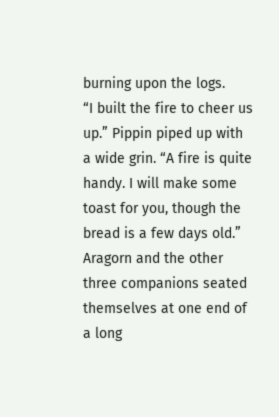burning upon the logs.
“I built the fire to cheer us up.” Pippin piped up with a wide grin. “A fire is quite handy. I will make some toast for you, though the bread is a few days old.”
Aragorn and the other three companions seated themselves at one end of a long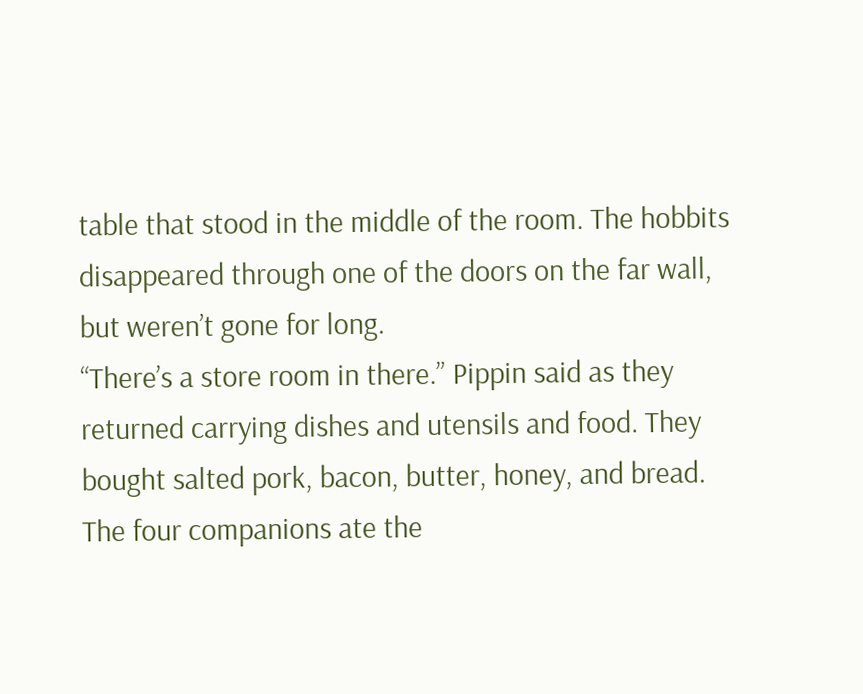table that stood in the middle of the room. The hobbits disappeared through one of the doors on the far wall, but weren’t gone for long.
“There’s a store room in there.” Pippin said as they returned carrying dishes and utensils and food. They bought salted pork, bacon, butter, honey, and bread.
The four companions ate the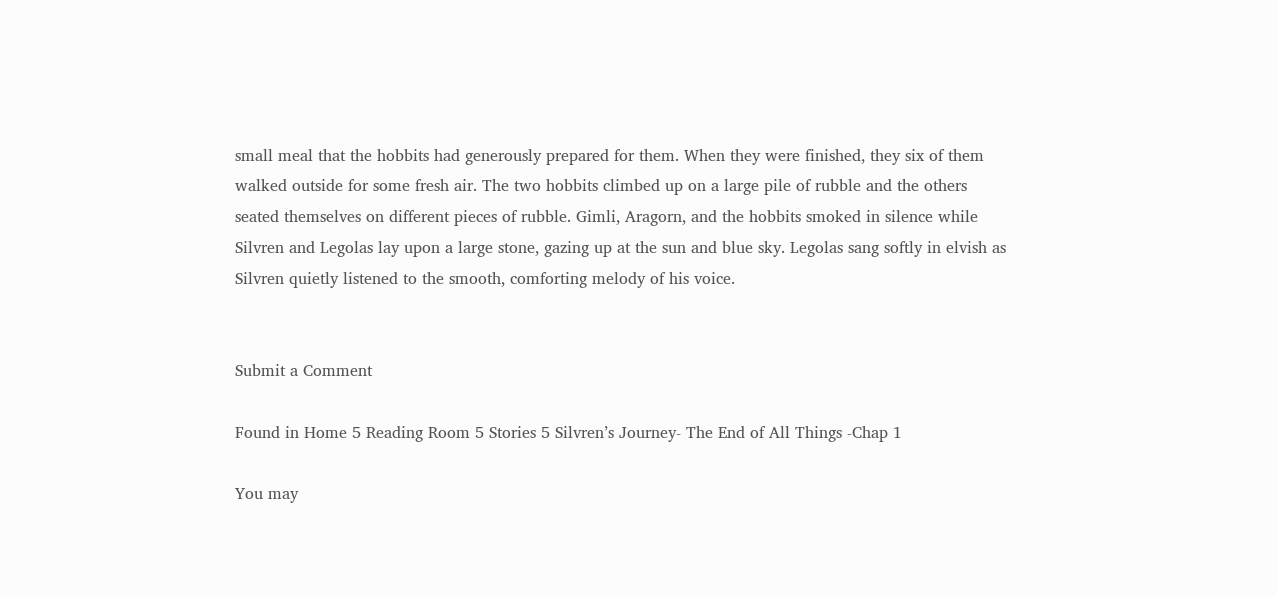small meal that the hobbits had generously prepared for them. When they were finished, they six of them walked outside for some fresh air. The two hobbits climbed up on a large pile of rubble and the others seated themselves on different pieces of rubble. Gimli, Aragorn, and the hobbits smoked in silence while Silvren and Legolas lay upon a large stone, gazing up at the sun and blue sky. Legolas sang softly in elvish as Silvren quietly listened to the smooth, comforting melody of his voice.


Submit a Comment

Found in Home 5 Reading Room 5 Stories 5 Silvren’s Journey- The End of All Things -Chap 1

You may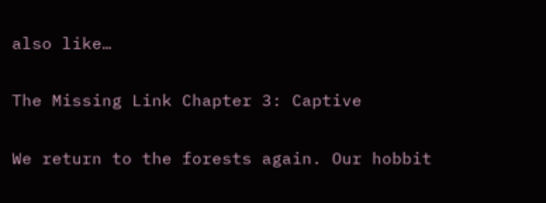also like…

The Missing Link Chapter 3: Captive

We return to the forests again. Our hobbit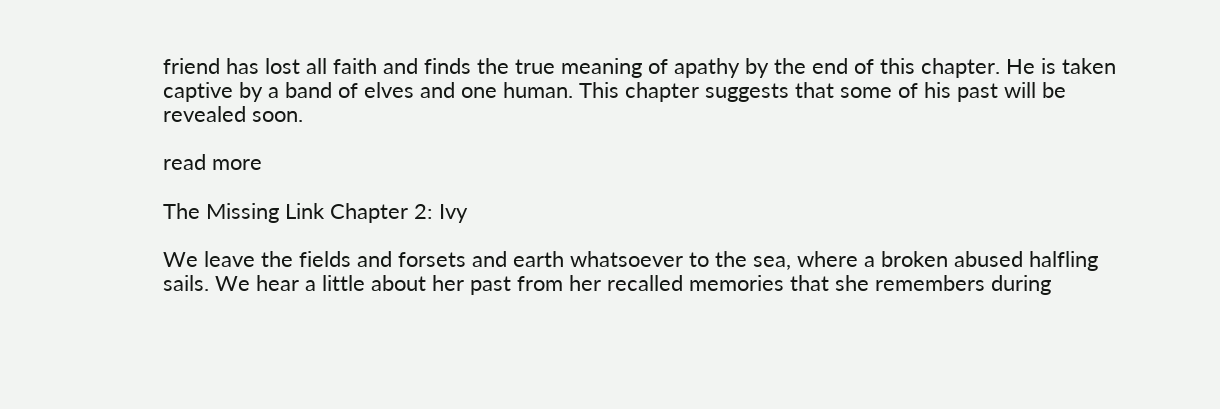friend has lost all faith and finds the true meaning of apathy by the end of this chapter. He is taken captive by a band of elves and one human. This chapter suggests that some of his past will be revealed soon.

read more

The Missing Link Chapter 2: Ivy

We leave the fields and forsets and earth whatsoever to the sea, where a broken abused halfling sails. We hear a little about her past from her recalled memories that she remembers during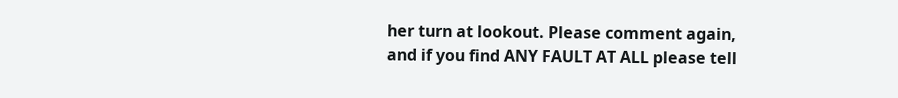her turn at lookout. Please comment again, and if you find ANY FAULT AT ALL please tell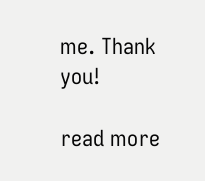me. Thank you!

read more